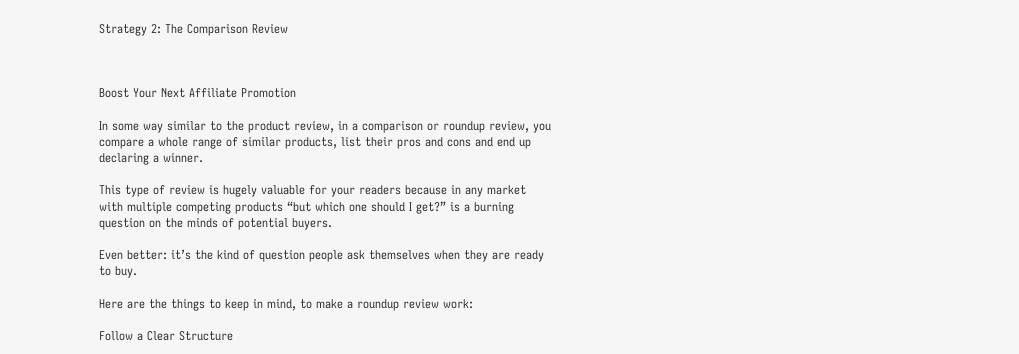Strategy 2: The Comparison Review



Boost Your Next Affiliate Promotion

In some way similar to the product review, in a comparison or roundup review, you compare a whole range of similar products, list their pros and cons and end up declaring a winner.

This type of review is hugely valuable for your readers because in any market with multiple competing products “but which one should I get?” is a burning question on the minds of potential buyers.

Even better: it’s the kind of question people ask themselves when they are ready to buy.

Here are the things to keep in mind, to make a roundup review work:

Follow a Clear Structure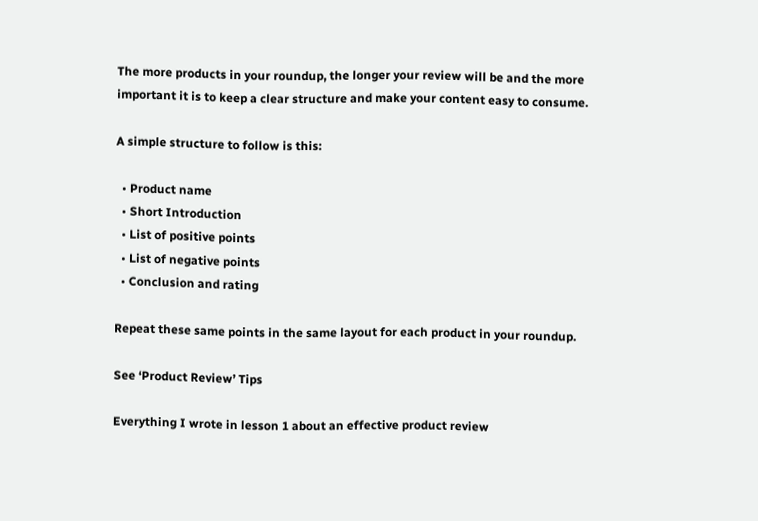The more products in your roundup, the longer your review will be and the more important it is to keep a clear structure and make your content easy to consume.

A simple structure to follow is this:

  • Product name
  • Short Introduction
  • List of positive points
  • List of negative points
  • Conclusion and rating

Repeat these same points in the same layout for each product in your roundup.

See ‘Product Review’ Tips

Everything I wrote in lesson 1 about an effective product review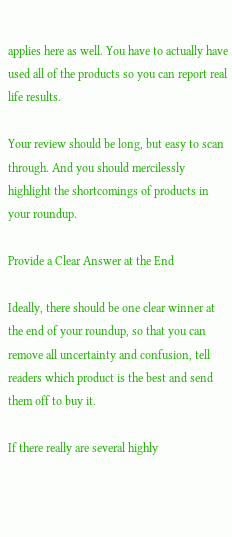applies here as well. You have to actually have used all of the products so you can report real life results.

Your review should be long, but easy to scan through. And you should mercilessly highlight the shortcomings of products in your roundup.

Provide a Clear Answer at the End

Ideally, there should be one clear winner at the end of your roundup, so that you can remove all uncertainty and confusion, tell readers which product is the best and send them off to buy it.

If there really are several highly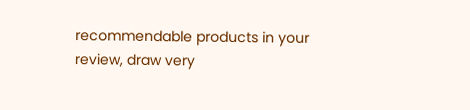recommendable products in your review, draw very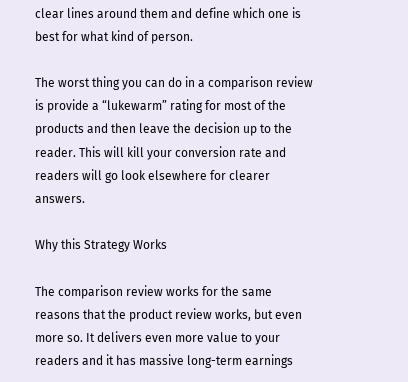clear lines around them and define which one is best for what kind of person.

The worst thing you can do in a comparison review is provide a “lukewarm” rating for most of the products and then leave the decision up to the reader. This will kill your conversion rate and readers will go look elsewhere for clearer answers.

Why this Strategy Works

The comparison review works for the same reasons that the product review works, but even more so. It delivers even more value to your readers and it has massive long-term earnings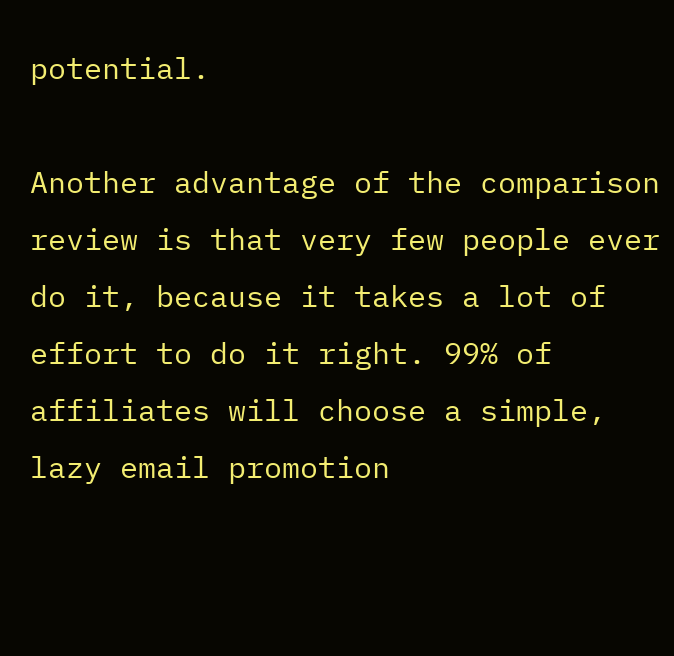potential.

Another advantage of the comparison review is that very few people ever do it, because it takes a lot of effort to do it right. 99% of affiliates will choose a simple, lazy email promotion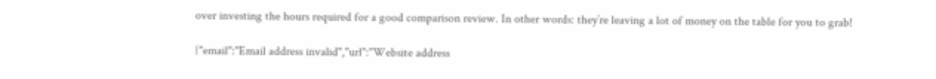over investing the hours required for a good comparison review. In other words: they’re leaving a lot of money on the table for you to grab!

{"email":"Email address invalid","url":"Website address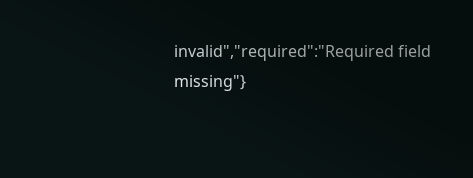invalid","required":"Required field missing"}